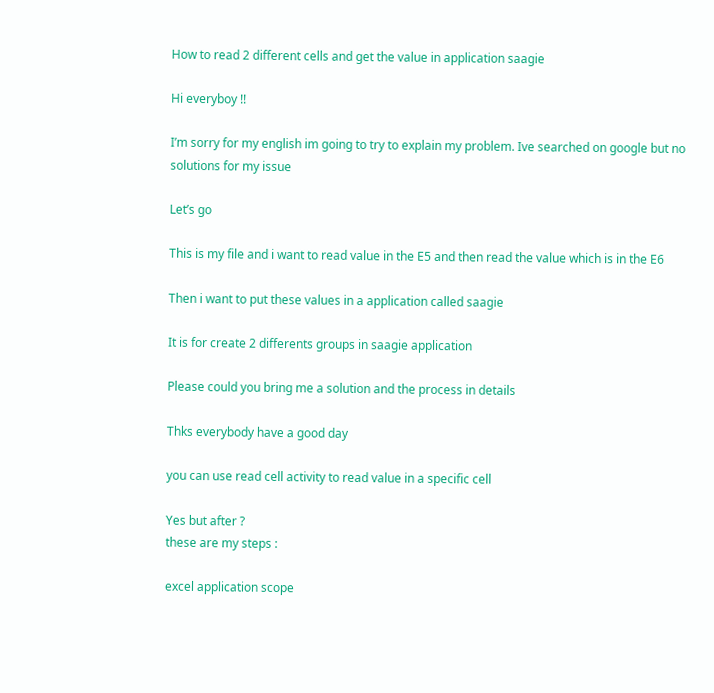How to read 2 different cells and get the value in application saagie

Hi everyboy !!

I’m sorry for my english im going to try to explain my problem. Ive searched on google but no solutions for my issue

Let’s go

This is my file and i want to read value in the E5 and then read the value which is in the E6

Then i want to put these values in a application called saagie

It is for create 2 differents groups in saagie application

Please could you bring me a solution and the process in details

Thks everybody have a good day

you can use read cell activity to read value in a specific cell

Yes but after ?
these are my steps :

excel application scope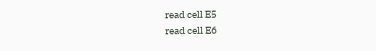read cell E5
read cell E6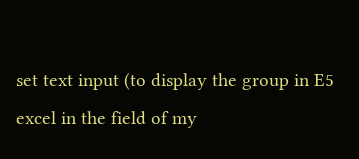set text input (to display the group in E5 excel in the field of my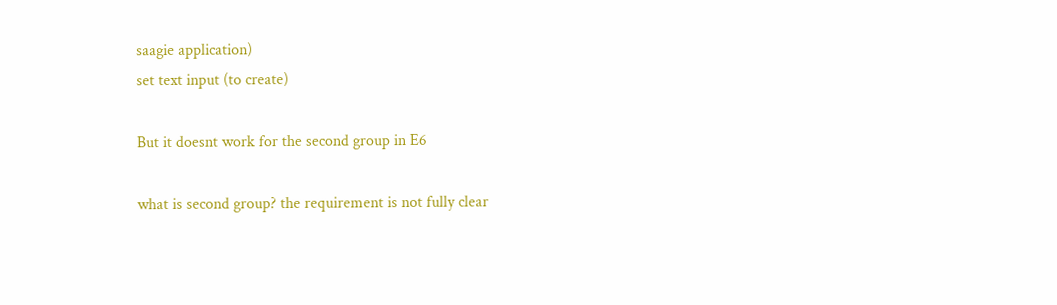saagie application)
set text input (to create)

But it doesnt work for the second group in E6

what is second group? the requirement is not fully clear